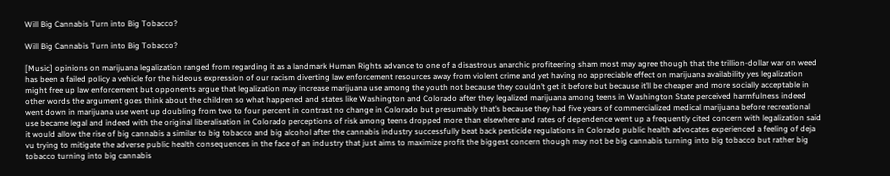Will Big Cannabis Turn into Big Tobacco?

Will Big Cannabis Turn into Big Tobacco?

[Music] opinions on marijuana legalization ranged from regarding it as a landmark Human Rights advance to one of a disastrous anarchic profiteering sham most may agree though that the trillion-dollar war on weed has been a failed policy a vehicle for the hideous expression of our racism diverting law enforcement resources away from violent crime and yet having no appreciable effect on marijuana availability yes legalization might free up law enforcement but opponents argue that legalization may increase marijuana use among the youth not because they couldn’t get it before but because it’ll be cheaper and more socially acceptable in other words the argument goes think about the children so what happened and states like Washington and Colorado after they legalized marijuana among teens in Washington State perceived harmfulness indeed went down in marijuana use went up doubling from two to four percent in contrast no change in Colorado but presumably that’s because they had five years of commercialized medical marijuana before recreational use became legal and indeed with the original liberalisation in Colorado perceptions of risk among teens dropped more than elsewhere and rates of dependence went up a frequently cited concern with legalization said it would allow the rise of big cannabis a similar to big tobacco and big alcohol after the cannabis industry successfully beat back pesticide regulations in Colorado public health advocates experienced a feeling of deja vu trying to mitigate the adverse public health consequences in the face of an industry that just aims to maximize profit the biggest concern though may not be big cannabis turning into big tobacco but rather big tobacco turning into big cannabis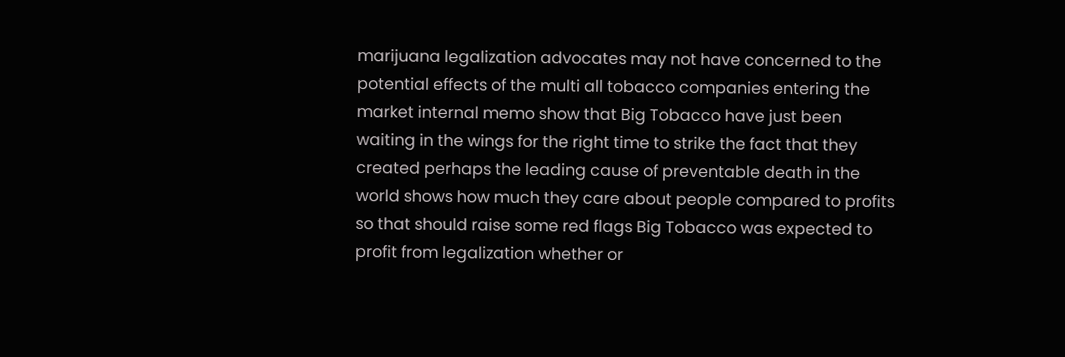marijuana legalization advocates may not have concerned to the potential effects of the multi all tobacco companies entering the market internal memo show that Big Tobacco have just been waiting in the wings for the right time to strike the fact that they created perhaps the leading cause of preventable death in the world shows how much they care about people compared to profits so that should raise some red flags Big Tobacco was expected to profit from legalization whether or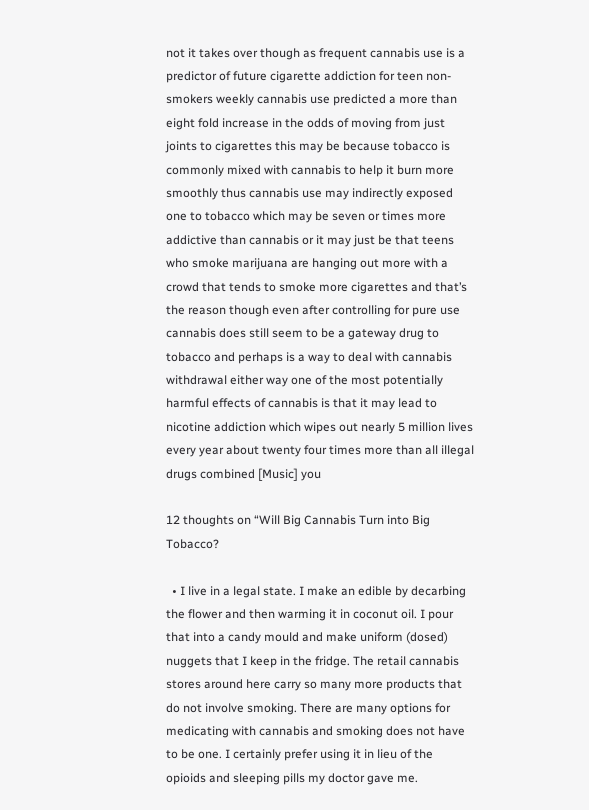not it takes over though as frequent cannabis use is a predictor of future cigarette addiction for teen non-smokers weekly cannabis use predicted a more than eight fold increase in the odds of moving from just joints to cigarettes this may be because tobacco is commonly mixed with cannabis to help it burn more smoothly thus cannabis use may indirectly exposed one to tobacco which may be seven or times more addictive than cannabis or it may just be that teens who smoke marijuana are hanging out more with a crowd that tends to smoke more cigarettes and that’s the reason though even after controlling for pure use cannabis does still seem to be a gateway drug to tobacco and perhaps is a way to deal with cannabis withdrawal either way one of the most potentially harmful effects of cannabis is that it may lead to nicotine addiction which wipes out nearly 5 million lives every year about twenty four times more than all illegal drugs combined [Music] you

12 thoughts on “Will Big Cannabis Turn into Big Tobacco?

  • I live in a legal state. I make an edible by decarbing the flower and then warming it in coconut oil. I pour that into a candy mould and make uniform (dosed) nuggets that I keep in the fridge. The retail cannabis stores around here carry so many more products that do not involve smoking. There are many options for medicating with cannabis and smoking does not have to be one. I certainly prefer using it in lieu of the opioids and sleeping pills my doctor gave me.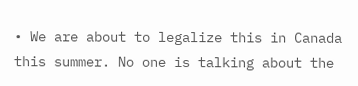• We are about to legalize this in Canada this summer. No one is talking about the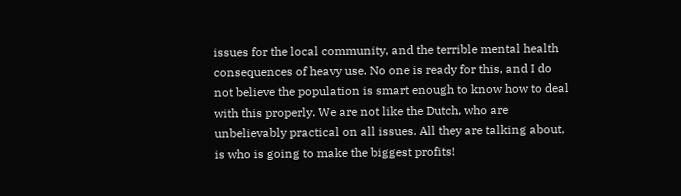issues for the local community, and the terrible mental health consequences of heavy use. No one is ready for this, and I do not believe the population is smart enough to know how to deal with this properly. We are not like the Dutch, who are unbelievably practical on all issues. All they are talking about, is who is going to make the biggest profits!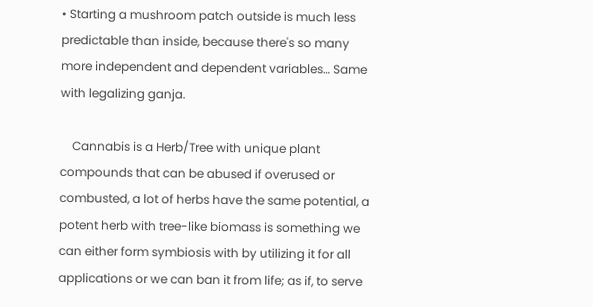• Starting a mushroom patch outside is much less predictable than inside, because there's so many more independent and dependent variables… Same with legalizing ganja.

    Cannabis is a Herb/Tree with unique plant compounds that can be abused if overused or combusted, a lot of herbs have the same potential, a potent herb with tree-like biomass is something we can either form symbiosis with by utilizing it for all applications or we can ban it from life; as if, to serve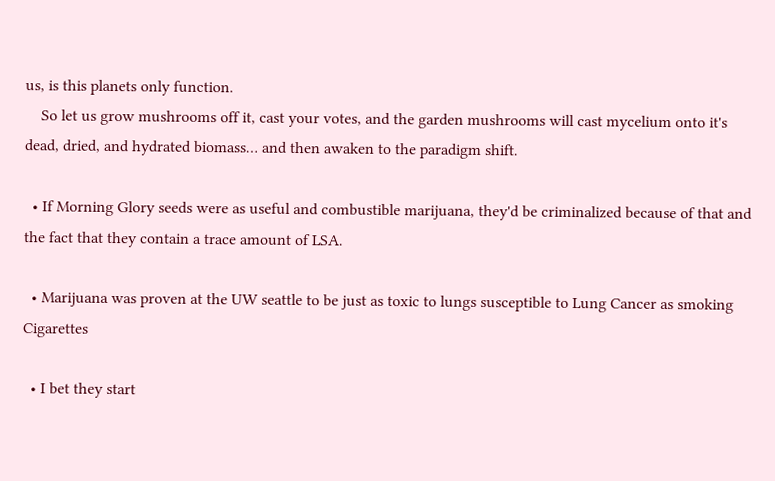us, is this planets only function.
    So let us grow mushrooms off it, cast your votes, and the garden mushrooms will cast mycelium onto it's dead, dried, and hydrated biomass… and then awaken to the paradigm shift.

  • If Morning Glory seeds were as useful and combustible marijuana, they'd be criminalized because of that and the fact that they contain a trace amount of LSA.

  • Marijuana was proven at the UW seattle to be just as toxic to lungs susceptible to Lung Cancer as smoking Cigarettes

  • I bet they start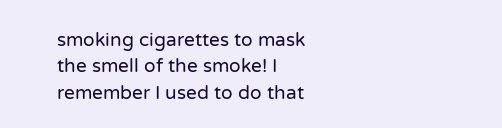smoking cigarettes to mask the smell of the smoke! I remember I used to do that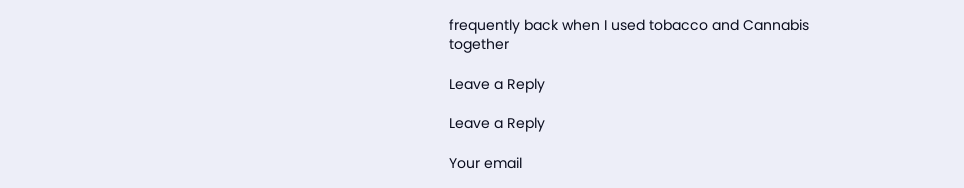frequently back when I used tobacco and Cannabis together

Leave a Reply

Leave a Reply

Your email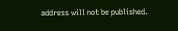address will not be published.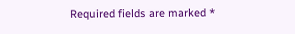Required fields are marked *